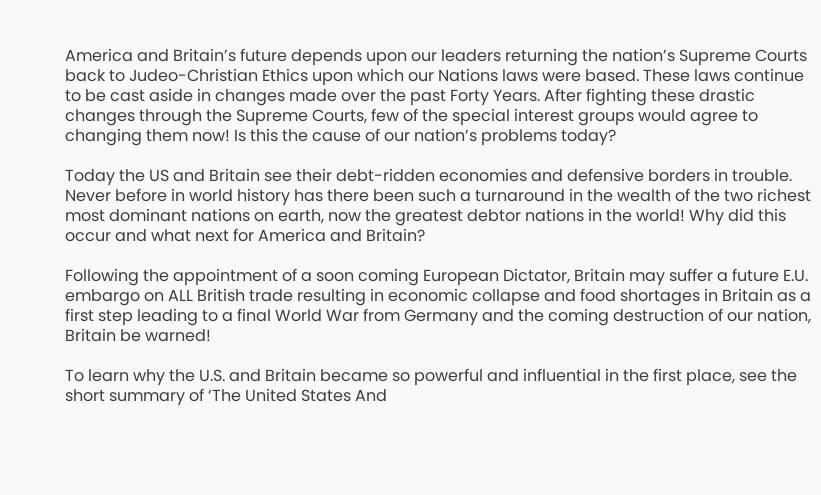America and Britain’s future depends upon our leaders returning the nation’s Supreme Courts back to Judeo-Christian Ethics upon which our Nations laws were based. These laws continue to be cast aside in changes made over the past Forty Years. After fighting these drastic changes through the Supreme Courts, few of the special interest groups would agree to changing them now! Is this the cause of our nation’s problems today?

Today the US and Britain see their debt-ridden economies and defensive borders in trouble. Never before in world history has there been such a turnaround in the wealth of the two richest most dominant nations on earth, now the greatest debtor nations in the world! Why did this occur and what next for America and Britain?

Following the appointment of a soon coming European Dictator, Britain may suffer a future E.U. embargo on ALL British trade resulting in economic collapse and food shortages in Britain as a first step leading to a final World War from Germany and the coming destruction of our nation, Britain be warned!

To learn why the U.S. and Britain became so powerful and influential in the first place, see the short summary of ‘The United States And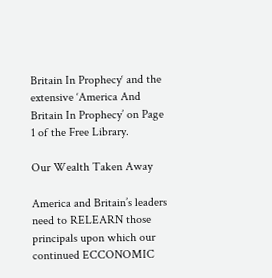Britain In Prophecy‘ and the extensive ‘America And Britain In Prophecy’ on Page 1 of the Free Library.

Our Wealth Taken Away

America and Britain’s leaders need to RELEARN those principals upon which our continued ECCONOMIC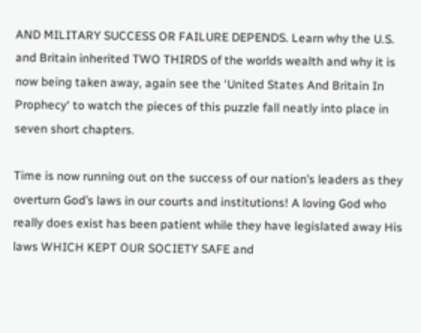AND MILITARY SUCCESS OR FAILURE DEPENDS. Learn why the U.S. and Britain inherited TWO THIRDS of the worlds wealth and why it is now being taken away, again see the ‘United States And Britain In Prophecy‘ to watch the pieces of this puzzle fall neatly into place in seven short chapters.

Time is now running out on the success of our nation’s leaders as they overturn God’s laws in our courts and institutions! A loving God who really does exist has been patient while they have legislated away His laws WHICH KEPT OUR SOCIETY SAFE and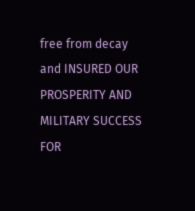free from decay and INSURED OUR PROSPERITY AND MILITARY SUCCESS FOR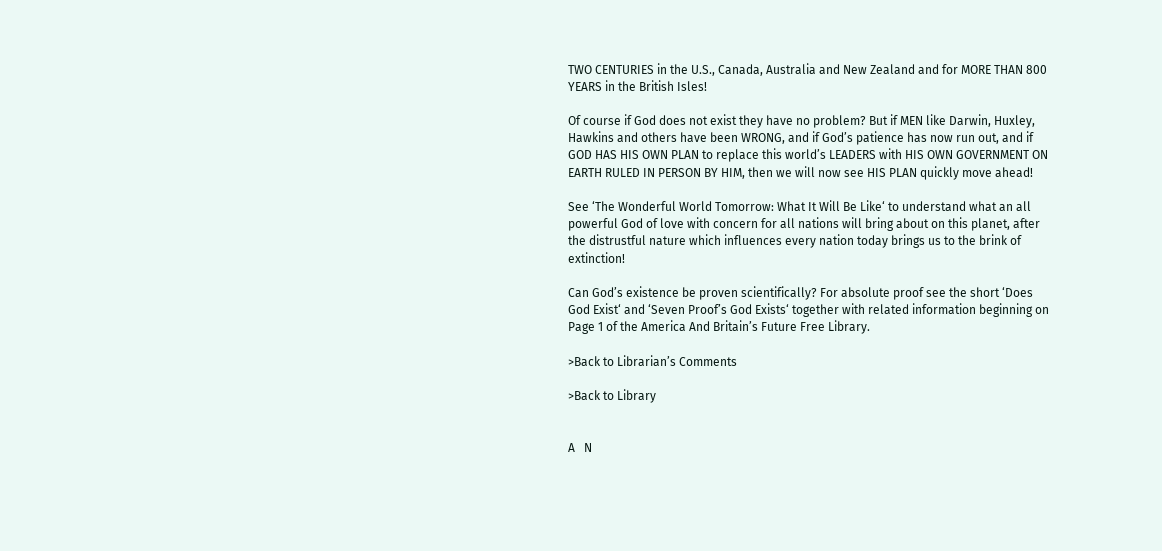TWO CENTURIES in the U.S., Canada, Australia and New Zealand and for MORE THAN 800 YEARS in the British Isles!

Of course if God does not exist they have no problem? But if MEN like Darwin, Huxley, Hawkins and others have been WRONG, and if God’s patience has now run out, and if GOD HAS HIS OWN PLAN to replace this world’s LEADERS with HIS OWN GOVERNMENT ON EARTH RULED IN PERSON BY HIM, then we will now see HIS PLAN quickly move ahead!

See ‘The Wonderful World Tomorrow: What It Will Be Like‘ to understand what an all powerful God of love with concern for all nations will bring about on this planet, after the distrustful nature which influences every nation today brings us to the brink of extinction!

Can God’s existence be proven scientifically? For absolute proof see the short ‘Does God Exist‘ and ‘Seven Proof’s God Exists‘ together with related information beginning on Page 1 of the America And Britain’s Future Free Library.

>Back to Librarian’s Comments

>Back to Library


A   N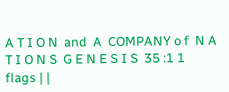A T I O N  and  A  COMPANY o f  N A T I O N S  G E N E S I S  35 :1 1
flags | |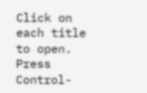Click on each title to open. Press Control-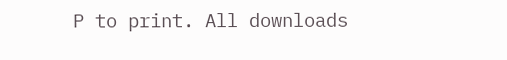P to print. All downloads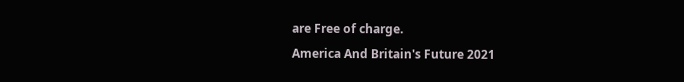are Free of charge.
America And Britain's Future 2021